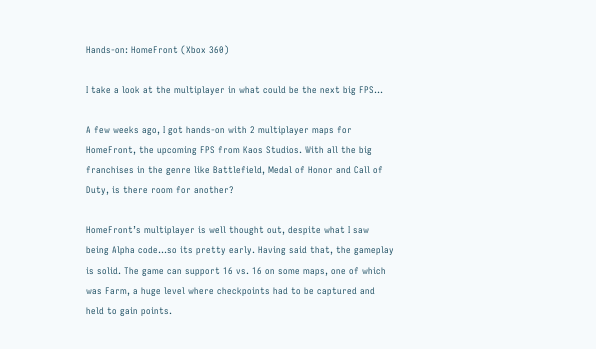Hands-on: HomeFront (Xbox 360)

I take a look at the multiplayer in what could be the next big FPS…

A few weeks ago, I got hands-on with 2 multiplayer maps for HomeFront, the upcoming FPS from Kaos Studios. With all the big franchises in the genre like Battlefield, Medal of Honor and Call of Duty, is there room for another?

HomeFront’s multiplayer is well thought out, despite what I saw being Alpha code…so its pretty early. Having said that, the gameplay is solid. The game can support 16 vs. 16 on some maps, one of which was Farm, a huge level where checkpoints had to be captured and held to gain points.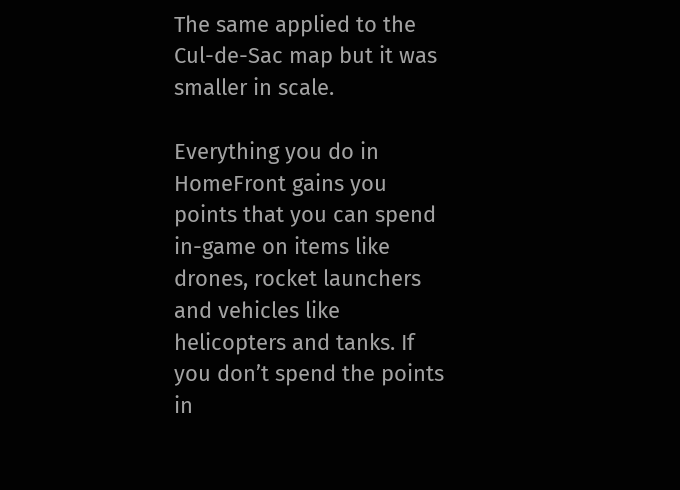The same applied to the Cul-de-Sac map but it was smaller in scale.

Everything you do in HomeFront gains you points that you can spend in-game on items like drones, rocket launchers and vehicles like helicopters and tanks. If you don’t spend the points in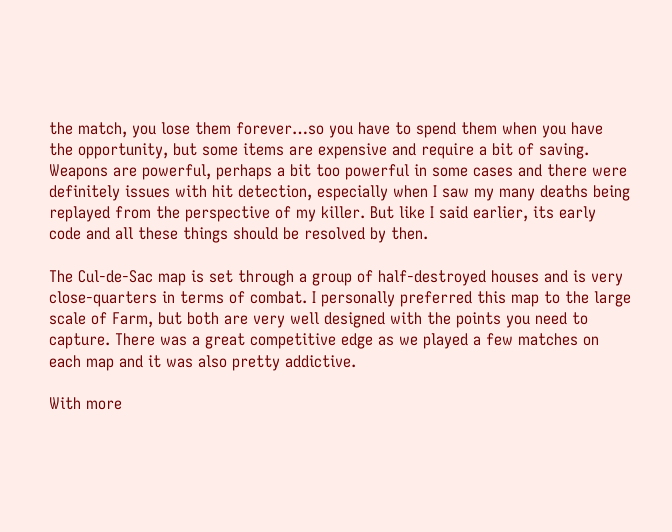the match, you lose them forever…so you have to spend them when you have the opportunity, but some items are expensive and require a bit of saving. Weapons are powerful, perhaps a bit too powerful in some cases and there were definitely issues with hit detection, especially when I saw my many deaths being replayed from the perspective of my killer. But like I said earlier, its early code and all these things should be resolved by then.

The Cul-de-Sac map is set through a group of half-destroyed houses and is very close-quarters in terms of combat. I personally preferred this map to the large scale of Farm, but both are very well designed with the points you need to capture. There was a great competitive edge as we played a few matches on each map and it was also pretty addictive.

With more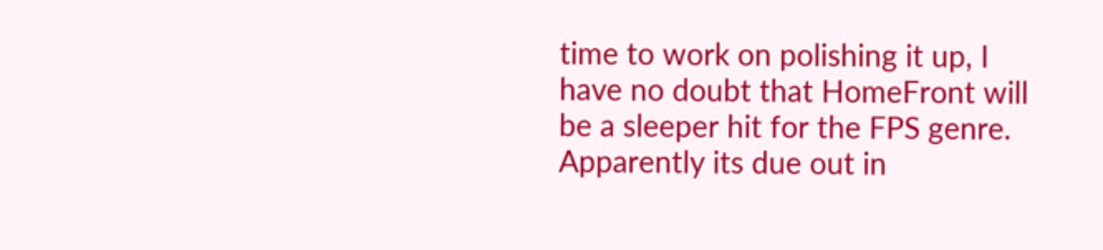time to work on polishing it up, I have no doubt that HomeFront will be a sleeper hit for the FPS genre. Apparently its due out in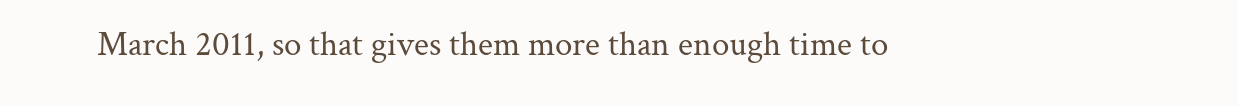March 2011, so that gives them more than enough time to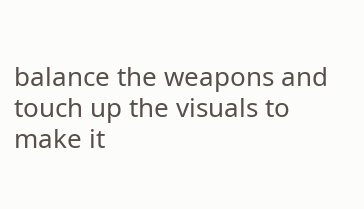balance the weapons and touch up the visuals to make it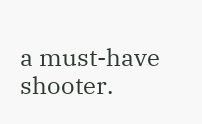a must-have shooter.